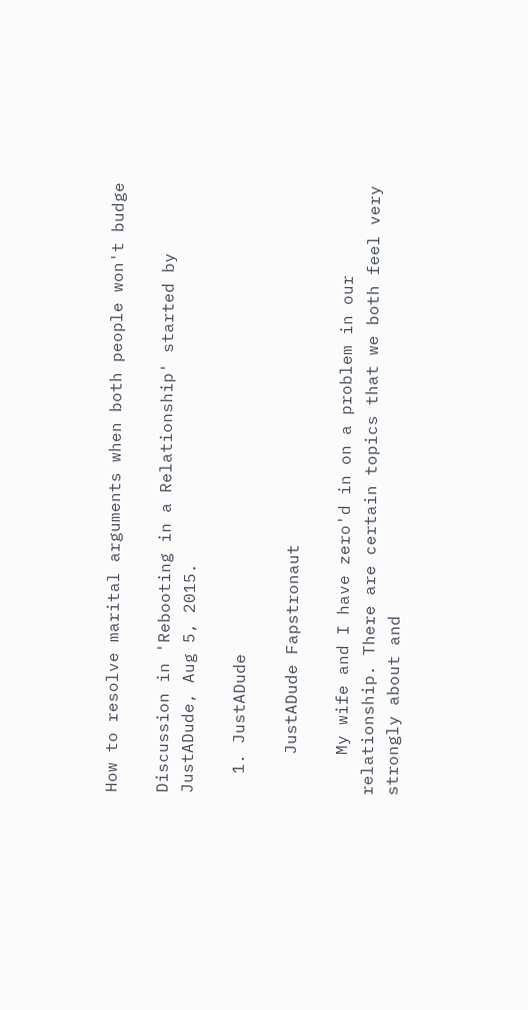How to resolve marital arguments when both people won't budge

Discussion in 'Rebooting in a Relationship' started by JustADude, Aug 5, 2015.

  1. JustADude

    JustADude Fapstronaut

    My wife and I have zero'd in on a problem in our relationship. There are certain topics that we both feel very strongly about and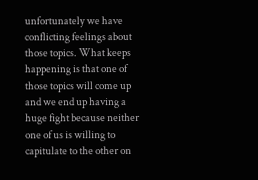unfortunately we have conflicting feelings about those topics. What keeps happening is that one of those topics will come up and we end up having a huge fight because neither one of us is willing to capitulate to the other on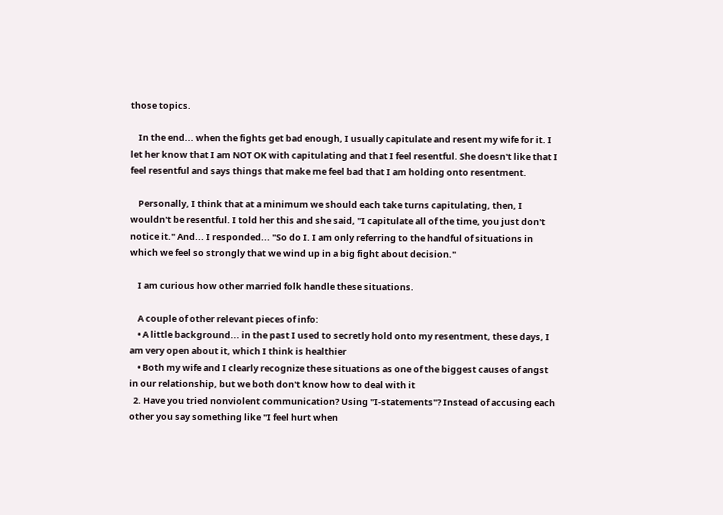those topics.

    In the end... when the fights get bad enough, I usually capitulate and resent my wife for it. I let her know that I am NOT OK with capitulating and that I feel resentful. She doesn't like that I feel resentful and says things that make me feel bad that I am holding onto resentment.

    Personally, I think that at a minimum we should each take turns capitulating, then, I wouldn't be resentful. I told her this and she said, "I capitulate all of the time, you just don't notice it." And... I responded... "So do I. I am only referring to the handful of situations in which we feel so strongly that we wind up in a big fight about decision."

    I am curious how other married folk handle these situations.

    A couple of other relevant pieces of info:
    • A little background... in the past I used to secretly hold onto my resentment, these days, I am very open about it, which I think is healthier
    • Both my wife and I clearly recognize these situations as one of the biggest causes of angst in our relationship, but we both don't know how to deal with it
  2. Have you tried nonviolent communication? Using "I-statements"? Instead of accusing each other you say something like "I feel hurt when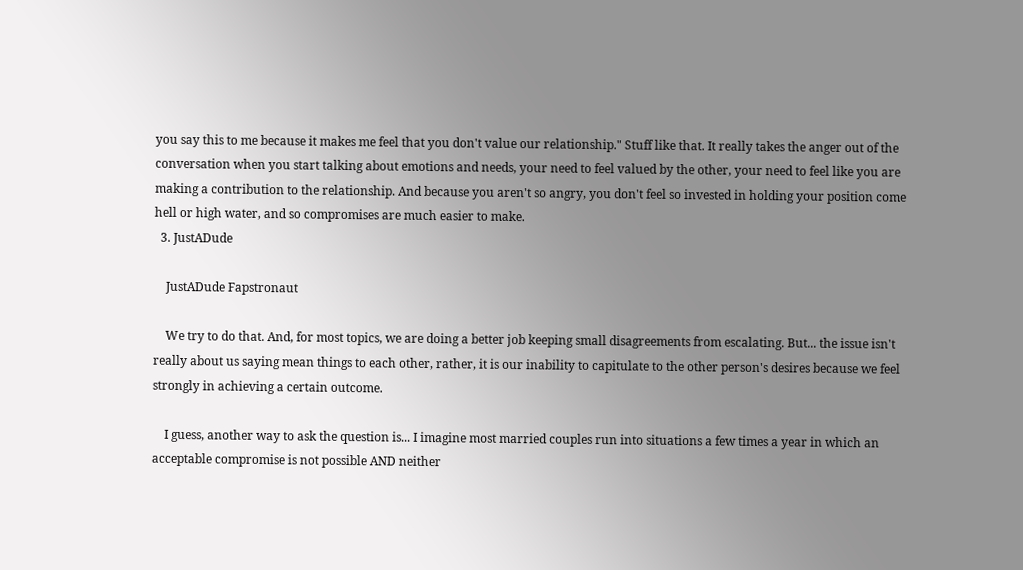you say this to me because it makes me feel that you don't value our relationship." Stuff like that. It really takes the anger out of the conversation when you start talking about emotions and needs, your need to feel valued by the other, your need to feel like you are making a contribution to the relationship. And because you aren't so angry, you don't feel so invested in holding your position come hell or high water, and so compromises are much easier to make.
  3. JustADude

    JustADude Fapstronaut

    We try to do that. And, for most topics, we are doing a better job keeping small disagreements from escalating. But... the issue isn't really about us saying mean things to each other, rather, it is our inability to capitulate to the other person's desires because we feel strongly in achieving a certain outcome.

    I guess, another way to ask the question is... I imagine most married couples run into situations a few times a year in which an acceptable compromise is not possible AND neither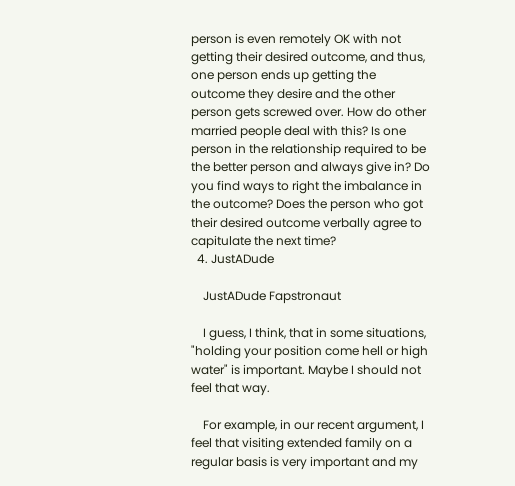person is even remotely OK with not getting their desired outcome, and thus, one person ends up getting the outcome they desire and the other person gets screwed over. How do other married people deal with this? Is one person in the relationship required to be the better person and always give in? Do you find ways to right the imbalance in the outcome? Does the person who got their desired outcome verbally agree to capitulate the next time?
  4. JustADude

    JustADude Fapstronaut

    I guess, I think, that in some situations, "holding your position come hell or high water" is important. Maybe I should not feel that way.

    For example, in our recent argument, I feel that visiting extended family on a regular basis is very important and my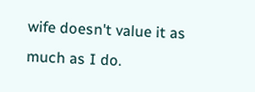wife doesn't value it as much as I do.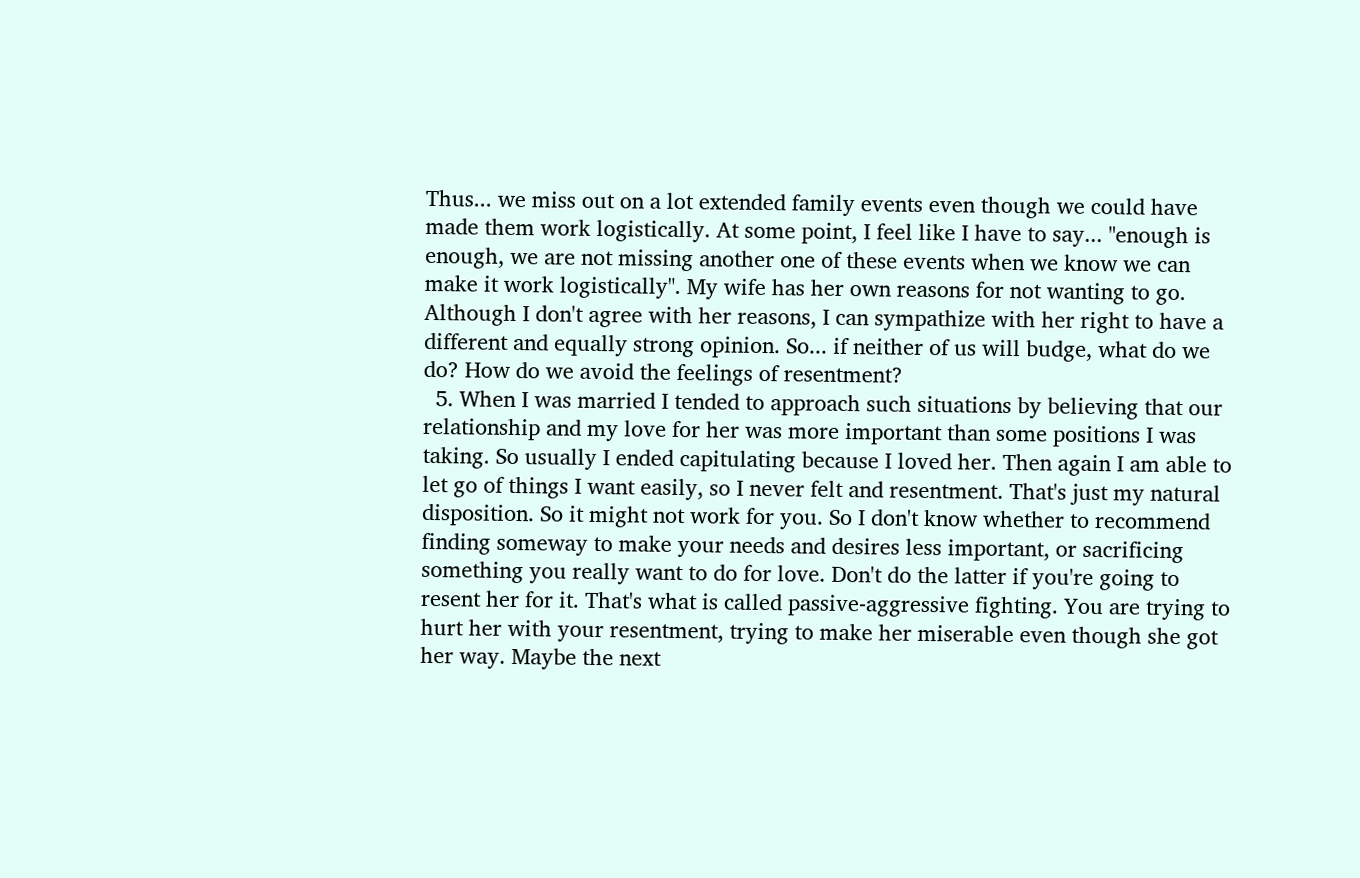Thus... we miss out on a lot extended family events even though we could have made them work logistically. At some point, I feel like I have to say... "enough is enough, we are not missing another one of these events when we know we can make it work logistically". My wife has her own reasons for not wanting to go. Although I don't agree with her reasons, I can sympathize with her right to have a different and equally strong opinion. So... if neither of us will budge, what do we do? How do we avoid the feelings of resentment?
  5. When I was married I tended to approach such situations by believing that our relationship and my love for her was more important than some positions I was taking. So usually I ended capitulating because I loved her. Then again I am able to let go of things I want easily, so I never felt and resentment. That's just my natural disposition. So it might not work for you. So I don't know whether to recommend finding someway to make your needs and desires less important, or sacrificing something you really want to do for love. Don't do the latter if you're going to resent her for it. That's what is called passive-aggressive fighting. You are trying to hurt her with your resentment, trying to make her miserable even though she got her way. Maybe the next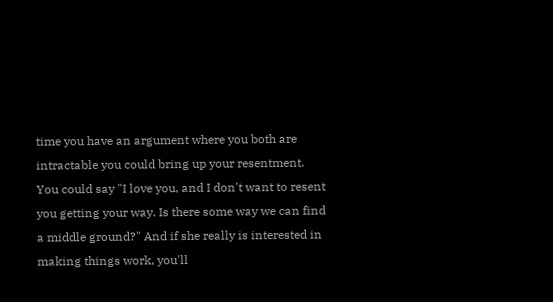time you have an argument where you both are intractable you could bring up your resentment. You could say "I love you, and I don't want to resent you getting your way. Is there some way we can find a middle ground?" And if she really is interested in making things work, you'll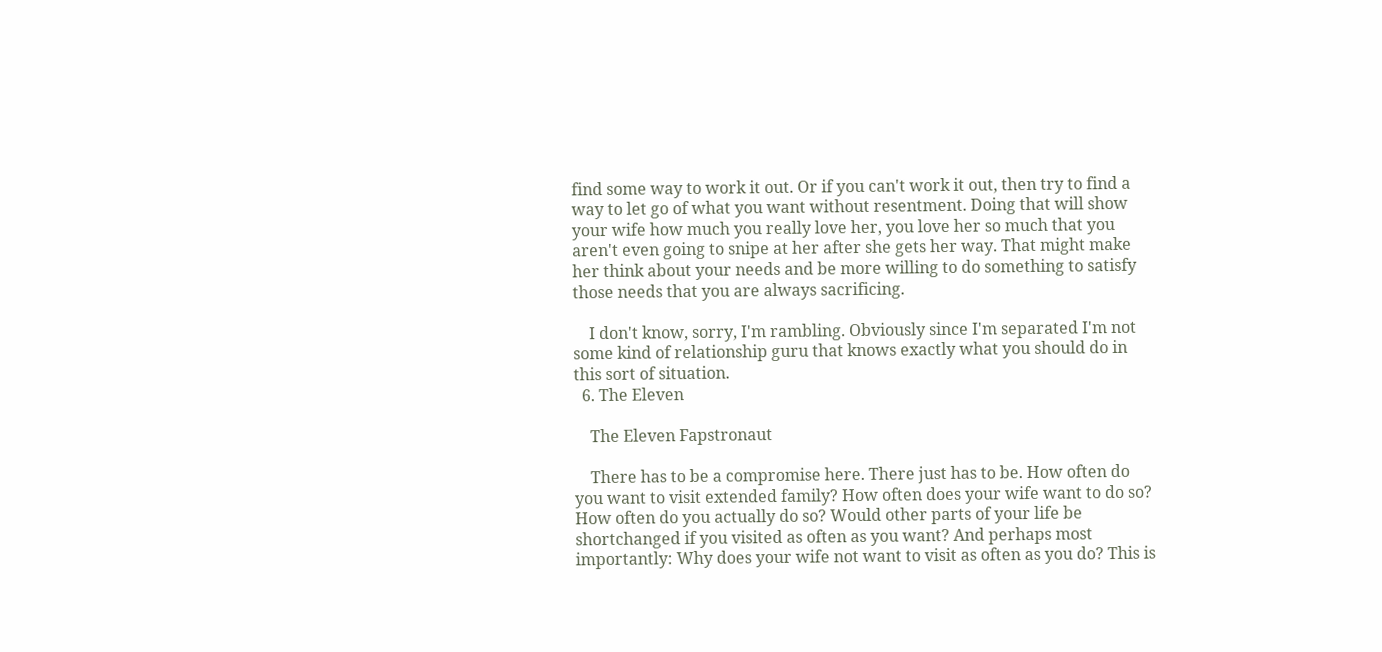find some way to work it out. Or if you can't work it out, then try to find a way to let go of what you want without resentment. Doing that will show your wife how much you really love her, you love her so much that you aren't even going to snipe at her after she gets her way. That might make her think about your needs and be more willing to do something to satisfy those needs that you are always sacrificing.

    I don't know, sorry, I'm rambling. Obviously since I'm separated I'm not some kind of relationship guru that knows exactly what you should do in this sort of situation.
  6. The Eleven

    The Eleven Fapstronaut

    There has to be a compromise here. There just has to be. How often do you want to visit extended family? How often does your wife want to do so? How often do you actually do so? Would other parts of your life be shortchanged if you visited as often as you want? And perhaps most importantly: Why does your wife not want to visit as often as you do? This is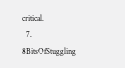critical.
  7. 8BitsOfStuggling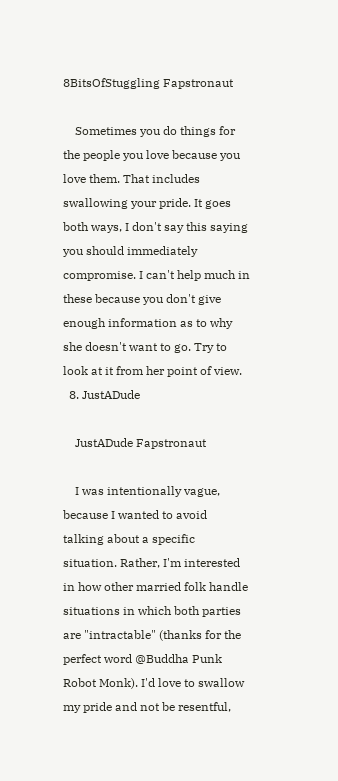8BitsOfStuggling Fapstronaut

    Sometimes you do things for the people you love because you love them. That includes swallowing your pride. It goes both ways, I don't say this saying you should immediately compromise. I can't help much in these because you don't give enough information as to why she doesn't want to go. Try to look at it from her point of view.
  8. JustADude

    JustADude Fapstronaut

    I was intentionally vague, because I wanted to avoid talking about a specific situation. Rather, I'm interested in how other married folk handle situations in which both parties are "intractable" (thanks for the perfect word @Buddha Punk Robot Monk). I'd love to swallow my pride and not be resentful,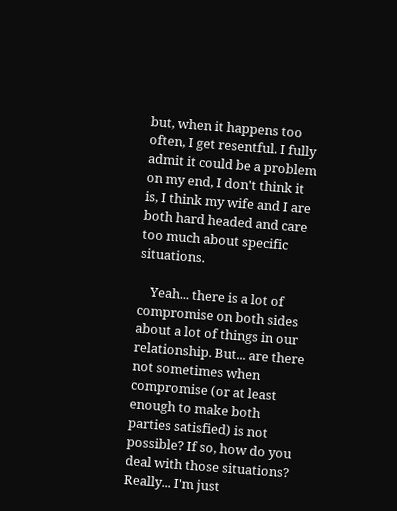but, when it happens too often, I get resentful. I fully admit it could be a problem on my end, I don't think it is, I think my wife and I are both hard headed and care too much about specific situations.

    Yeah... there is a lot of compromise on both sides about a lot of things in our relationship. But... are there not sometimes when compromise (or at least enough to make both parties satisfied) is not possible? If so, how do you deal with those situations? Really... I'm just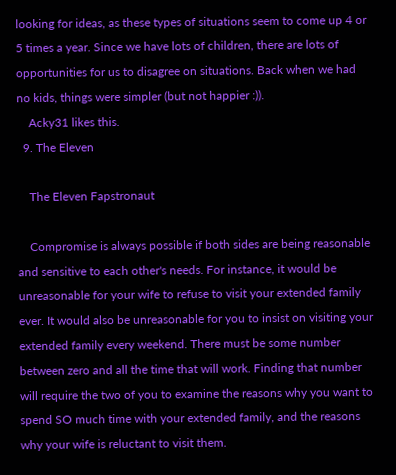looking for ideas, as these types of situations seem to come up 4 or 5 times a year. Since we have lots of children, there are lots of opportunities for us to disagree on situations. Back when we had no kids, things were simpler (but not happier :)).
    Acky31 likes this.
  9. The Eleven

    The Eleven Fapstronaut

    Compromise is always possible if both sides are being reasonable and sensitive to each other's needs. For instance, it would be unreasonable for your wife to refuse to visit your extended family ever. It would also be unreasonable for you to insist on visiting your extended family every weekend. There must be some number between zero and all the time that will work. Finding that number will require the two of you to examine the reasons why you want to spend SO much time with your extended family, and the reasons why your wife is reluctant to visit them.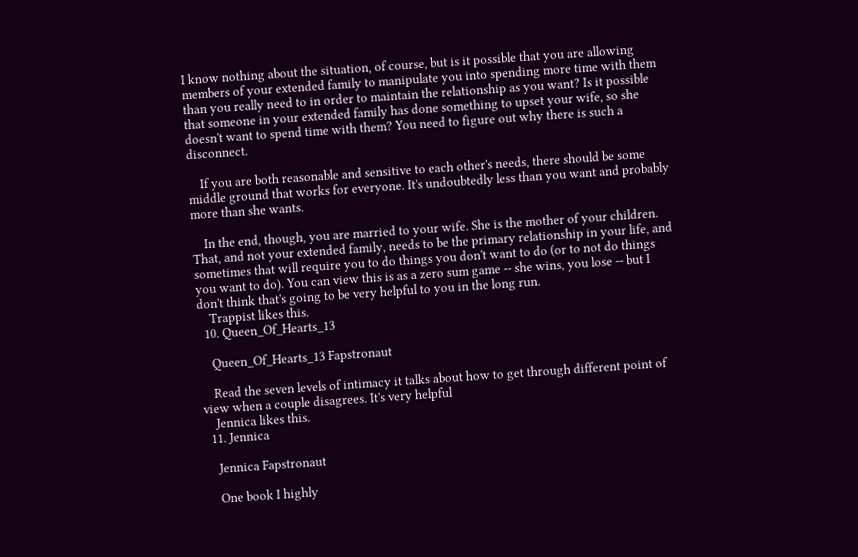I know nothing about the situation, of course, but is it possible that you are allowing members of your extended family to manipulate you into spending more time with them than you really need to in order to maintain the relationship as you want? Is it possible that someone in your extended family has done something to upset your wife, so she doesn't want to spend time with them? You need to figure out why there is such a disconnect.

    If you are both reasonable and sensitive to each other's needs, there should be some middle ground that works for everyone. It's undoubtedly less than you want and probably more than she wants.

    In the end, though, you are married to your wife. She is the mother of your children. That, and not your extended family, needs to be the primary relationship in your life, and sometimes that will require you to do things you don't want to do (or to not do things you want to do). You can view this is as a zero sum game -- she wins, you lose -- but I don't think that's going to be very helpful to you in the long run.
    Trappist likes this.
  10. Queen_Of_Hearts_13

    Queen_Of_Hearts_13 Fapstronaut

    Read the seven levels of intimacy it talks about how to get through different point of view when a couple disagrees. It's very helpful
    Jennica likes this.
  11. Jennica

    Jennica Fapstronaut

    One book I highly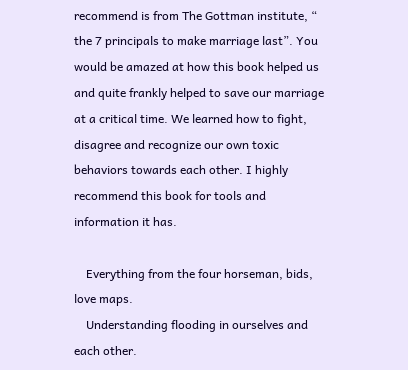recommend is from The Gottman institute, “ the 7 principals to make marriage last”. You would be amazed at how this book helped us and quite frankly helped to save our marriage at a critical time. We learned how to fight, disagree and recognize our own toxic behaviors towards each other. I highly recommend this book for tools and information it has.

    Everything from the four horseman, bids, love maps.
    Understanding flooding in ourselves and each other.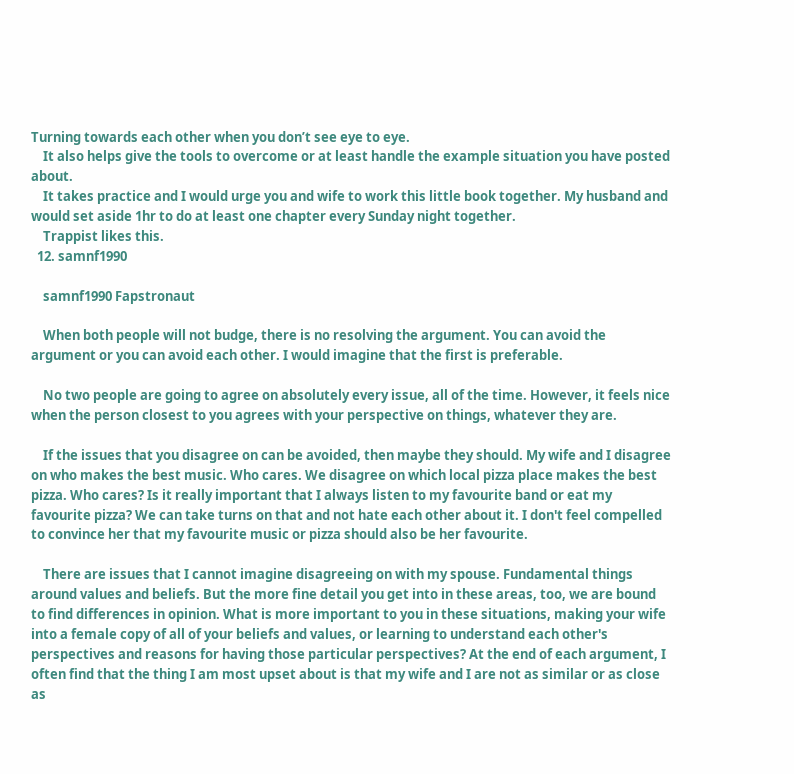Turning towards each other when you don’t see eye to eye.
    It also helps give the tools to overcome or at least handle the example situation you have posted about.
    It takes practice and I would urge you and wife to work this little book together. My husband and would set aside 1hr to do at least one chapter every Sunday night together.
    Trappist likes this.
  12. samnf1990

    samnf1990 Fapstronaut

    When both people will not budge, there is no resolving the argument. You can avoid the argument or you can avoid each other. I would imagine that the first is preferable.

    No two people are going to agree on absolutely every issue, all of the time. However, it feels nice when the person closest to you agrees with your perspective on things, whatever they are.

    If the issues that you disagree on can be avoided, then maybe they should. My wife and I disagree on who makes the best music. Who cares. We disagree on which local pizza place makes the best pizza. Who cares? Is it really important that I always listen to my favourite band or eat my favourite pizza? We can take turns on that and not hate each other about it. I don't feel compelled to convince her that my favourite music or pizza should also be her favourite.

    There are issues that I cannot imagine disagreeing on with my spouse. Fundamental things around values and beliefs. But the more fine detail you get into in these areas, too, we are bound to find differences in opinion. What is more important to you in these situations, making your wife into a female copy of all of your beliefs and values, or learning to understand each other's perspectives and reasons for having those particular perspectives? At the end of each argument, I often find that the thing I am most upset about is that my wife and I are not as similar or as close as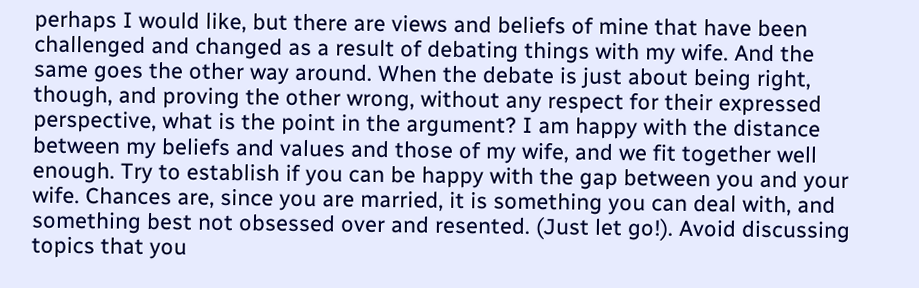perhaps I would like, but there are views and beliefs of mine that have been challenged and changed as a result of debating things with my wife. And the same goes the other way around. When the debate is just about being right, though, and proving the other wrong, without any respect for their expressed perspective, what is the point in the argument? I am happy with the distance between my beliefs and values and those of my wife, and we fit together well enough. Try to establish if you can be happy with the gap between you and your wife. Chances are, since you are married, it is something you can deal with, and something best not obsessed over and resented. (Just let go!). Avoid discussing topics that you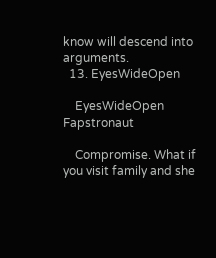know will descend into arguments.
  13. EyesWideOpen

    EyesWideOpen Fapstronaut

    Compromise. What if you visit family and she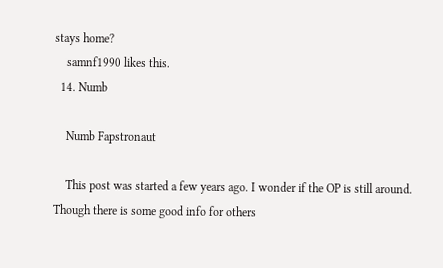stays home?
    samnf1990 likes this.
  14. Numb

    Numb Fapstronaut

    This post was started a few years ago. I wonder if the OP is still around. Though there is some good info for others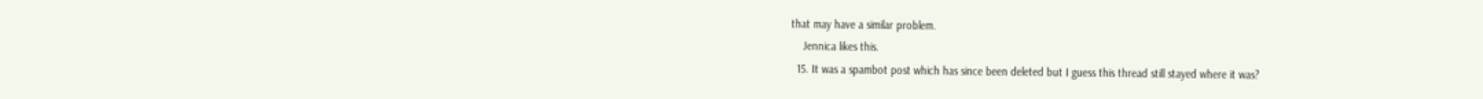that may have a similar problem.
    Jennica likes this.
  15. It was a spambot post which has since been deleted but I guess this thread still stayed where it was?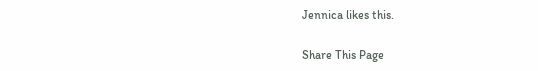Jennica likes this.

Share This Page